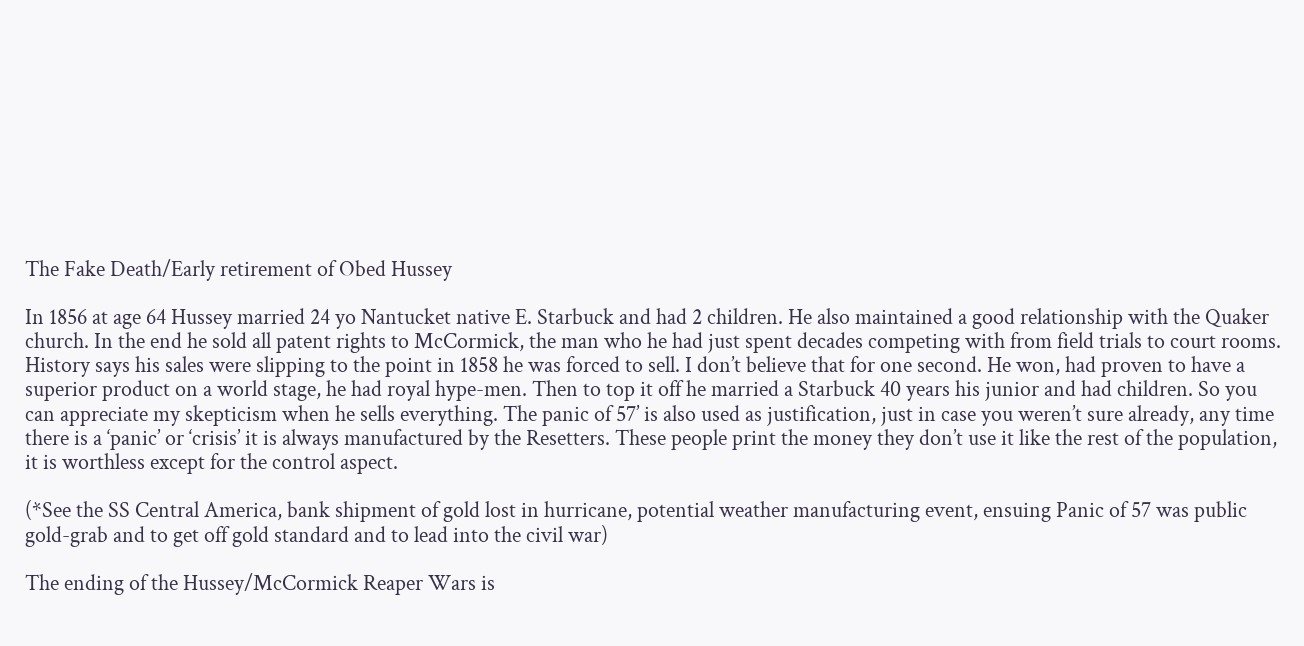The Fake Death/Early retirement of Obed Hussey

In 1856 at age 64 Hussey married 24 yo Nantucket native E. Starbuck and had 2 children. He also maintained a good relationship with the Quaker church. In the end he sold all patent rights to McCormick, the man who he had just spent decades competing with from field trials to court rooms. History says his sales were slipping to the point in 1858 he was forced to sell. I don’t believe that for one second. He won, had proven to have a superior product on a world stage, he had royal hype-men. Then to top it off he married a Starbuck 40 years his junior and had children. So you can appreciate my skepticism when he sells everything. The panic of 57’ is also used as justification, just in case you weren’t sure already, any time there is a ‘panic’ or ‘crisis’ it is always manufactured by the Resetters. These people print the money they don’t use it like the rest of the population, it is worthless except for the control aspect.

(*See the SS Central America, bank shipment of gold lost in hurricane, potential weather manufacturing event, ensuing Panic of 57 was public gold-grab and to get off gold standard and to lead into the civil war)

The ending of the Hussey/McCormick Reaper Wars is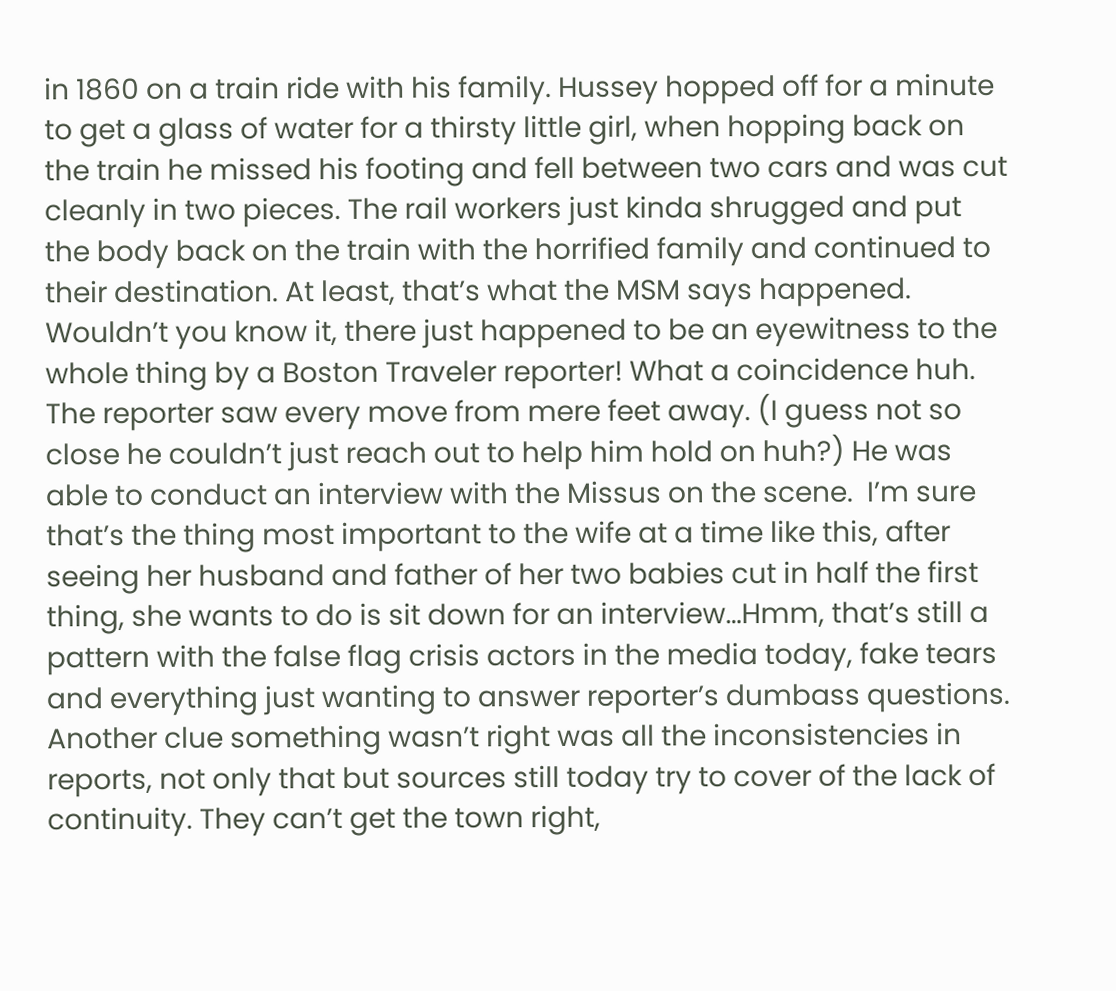in 1860 on a train ride with his family. Hussey hopped off for a minute to get a glass of water for a thirsty little girl, when hopping back on the train he missed his footing and fell between two cars and was cut cleanly in two pieces. The rail workers just kinda shrugged and put the body back on the train with the horrified family and continued to their destination. At least, that’s what the MSM says happened. Wouldn’t you know it, there just happened to be an eyewitness to the whole thing by a Boston Traveler reporter! What a coincidence huh. The reporter saw every move from mere feet away. (I guess not so close he couldn’t just reach out to help him hold on huh?) He was able to conduct an interview with the Missus on the scene.  I’m sure that’s the thing most important to the wife at a time like this, after seeing her husband and father of her two babies cut in half the first thing, she wants to do is sit down for an interview…Hmm, that’s still a pattern with the false flag crisis actors in the media today, fake tears and everything just wanting to answer reporter’s dumbass questions. Another clue something wasn’t right was all the inconsistencies in reports, not only that but sources still today try to cover of the lack of continuity. They can’t get the town right,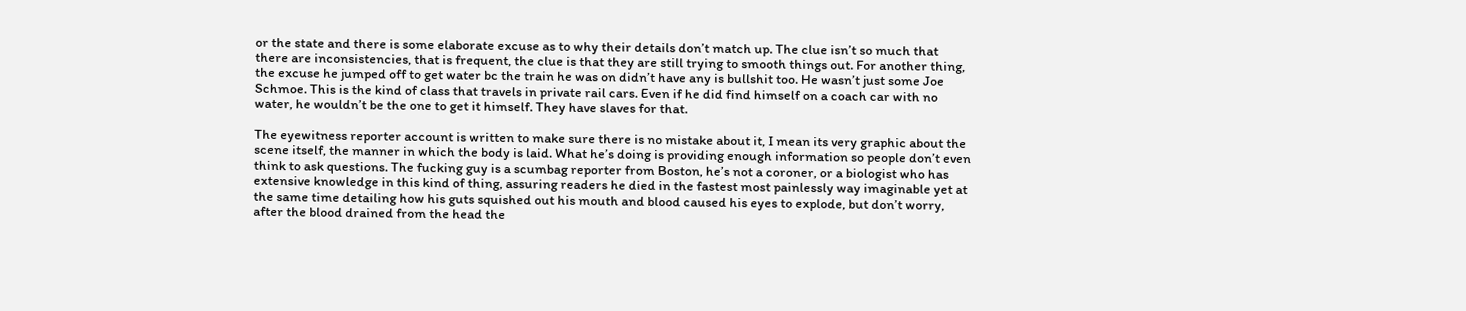or the state and there is some elaborate excuse as to why their details don’t match up. The clue isn’t so much that there are inconsistencies, that is frequent, the clue is that they are still trying to smooth things out. For another thing, the excuse he jumped off to get water bc the train he was on didn’t have any is bullshit too. He wasn’t just some Joe Schmoe. This is the kind of class that travels in private rail cars. Even if he did find himself on a coach car with no water, he wouldn’t be the one to get it himself. They have slaves for that.

The eyewitness reporter account is written to make sure there is no mistake about it, I mean its very graphic about the scene itself, the manner in which the body is laid. What he’s doing is providing enough information so people don’t even think to ask questions. The fucking guy is a scumbag reporter from Boston, he’s not a coroner, or a biologist who has extensive knowledge in this kind of thing, assuring readers he died in the fastest most painlessly way imaginable yet at the same time detailing how his guts squished out his mouth and blood caused his eyes to explode, but don’t worry, after the blood drained from the head the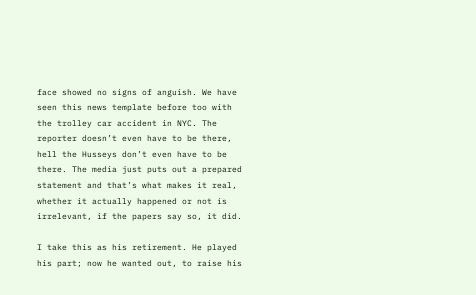face showed no signs of anguish. We have seen this news template before too with the trolley car accident in NYC. The reporter doesn’t even have to be there, hell the Husseys don’t even have to be there. The media just puts out a prepared statement and that’s what makes it real, whether it actually happened or not is irrelevant, if the papers say so, it did.

I take this as his retirement. He played his part; now he wanted out, to raise his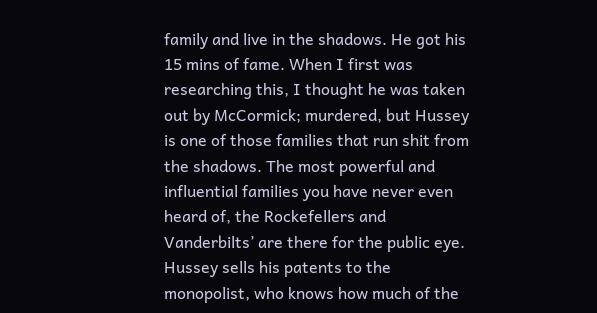family and live in the shadows. He got his 15 mins of fame. When I first was researching this, I thought he was taken out by McCormick; murdered, but Hussey is one of those families that run shit from the shadows. The most powerful and influential families you have never even heard of, the Rockefellers and Vanderbilts’ are there for the public eye. Hussey sells his patents to the monopolist, who knows how much of the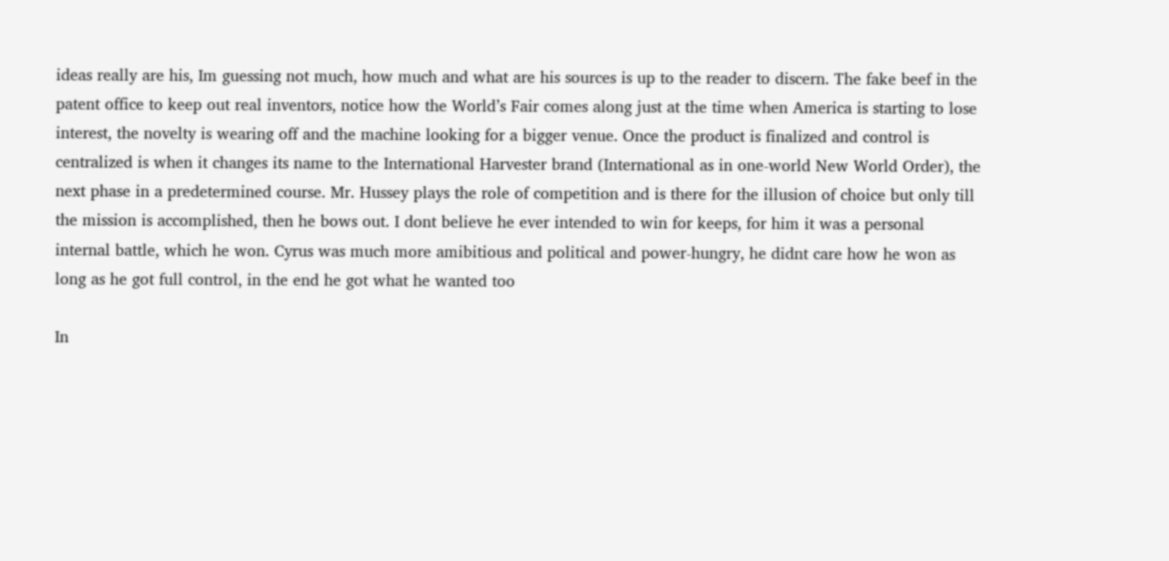ideas really are his, Im guessing not much, how much and what are his sources is up to the reader to discern. The fake beef in the patent office to keep out real inventors, notice how the World’s Fair comes along just at the time when America is starting to lose interest, the novelty is wearing off and the machine looking for a bigger venue. Once the product is finalized and control is centralized is when it changes its name to the International Harvester brand (International as in one-world New World Order), the next phase in a predetermined course. Mr. Hussey plays the role of competition and is there for the illusion of choice but only till the mission is accomplished, then he bows out. I dont believe he ever intended to win for keeps, for him it was a personal internal battle, which he won. Cyrus was much more amibitious and political and power-hungry, he didnt care how he won as long as he got full control, in the end he got what he wanted too

In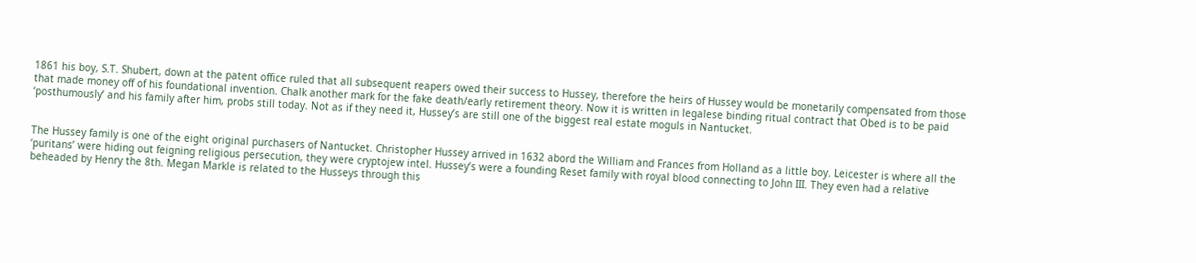1861 his boy, S.T. Shubert, down at the patent office ruled that all subsequent reapers owed their success to Hussey, therefore the heirs of Hussey would be monetarily compensated from those that made money off of his foundational invention. Chalk another mark for the fake death/early retirement theory. Now it is written in legalese binding ritual contract that Obed is to be paid ‘posthumously’ and his family after him, probs still today. Not as if they need it, Hussey’s are still one of the biggest real estate moguls in Nantucket.


The Hussey family is one of the eight original purchasers of Nantucket. Christopher Hussey arrived in 1632 abord the William and Frances from Holland as a little boy. Leicester is where all the ‘puritans’ were hiding out feigning religious persecution, they were cryptojew intel. Hussey’s were a founding Reset family with royal blood connecting to John III. They even had a relative beheaded by Henry the 8th. Megan Markle is related to the Husseys through this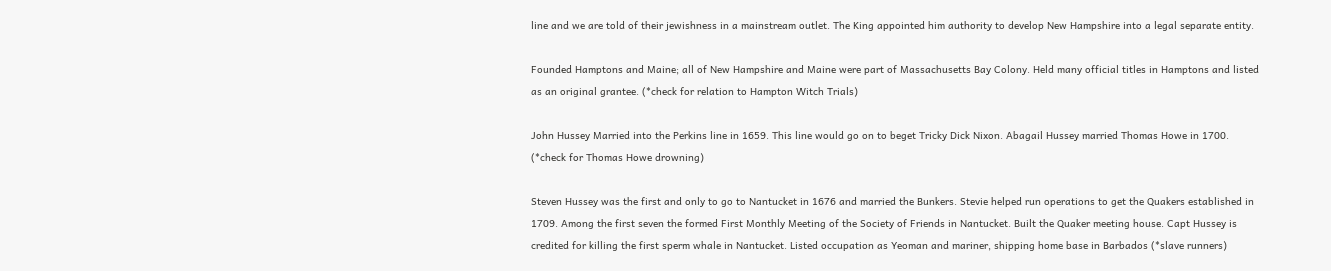line and we are told of their jewishness in a mainstream outlet. The King appointed him authority to develop New Hampshire into a legal separate entity.

Founded Hamptons and Maine; all of New Hampshire and Maine were part of Massachusetts Bay Colony. Held many official titles in Hamptons and listed as an original grantee. (*check for relation to Hampton Witch Trials)

John Hussey Married into the Perkins line in 1659. This line would go on to beget Tricky Dick Nixon. Abagail Hussey married Thomas Howe in 1700. (*check for Thomas Howe drowning)

Steven Hussey was the first and only to go to Nantucket in 1676 and married the Bunkers. Stevie helped run operations to get the Quakers established in 1709. Among the first seven the formed First Monthly Meeting of the Society of Friends in Nantucket. Built the Quaker meeting house. Capt Hussey is credited for killing the first sperm whale in Nantucket. Listed occupation as Yeoman and mariner, shipping home base in Barbados (*slave runners)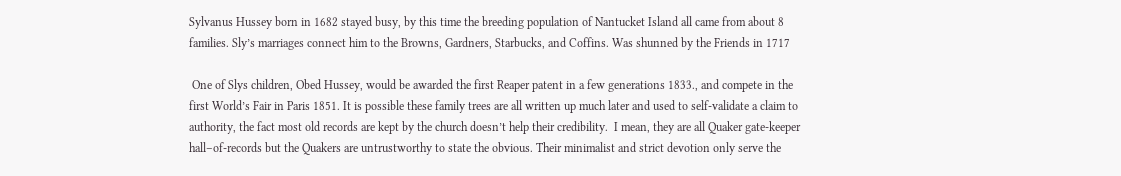Sylvanus Hussey born in 1682 stayed busy, by this time the breeding population of Nantucket Island all came from about 8 families. Sly’s marriages connect him to the Browns, Gardners, Starbucks, and Coffins. Was shunned by the Friends in 1717

 One of Slys children, Obed Hussey, would be awarded the first Reaper patent in a few generations 1833., and compete in the first World’s Fair in Paris 1851. It is possible these family trees are all written up much later and used to self-validate a claim to authority, the fact most old records are kept by the church doesn’t help their credibility.  I mean, they are all Quaker gate-keeper hall–of-records but the Quakers are untrustworthy to state the obvious. Their minimalist and strict devotion only serve the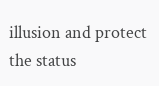illusion and protect the status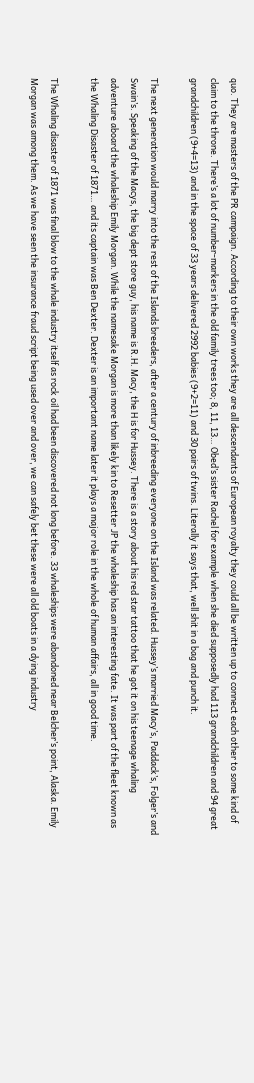quo. They are masters of the PR campaign. According to their own works they are all descendants of European royalty they could all be written up to connect each other to some kind of claim to the throne. There’s a lot of number-markers in the old family trees too; 8, 11, 13… Obed’s sister Rachel for example when she died supposedly had 113 grandchildren and 94 great grandchildren (9+4=13) and in the space of 33 years delivered 2992 babies (9+2=11) and 30 pairs of twins. Literally it says that, well shit in a bag and punch it.

The next generation would marry into the rest of the Islands breeders, after a century of inbreeding everyone on the Island was related. Hussey’s married Macy’s, Paddack’s, Folger’s and Swain’s. Speaking of the Macys, the big dept store guy, his name is R.H. Macy, the H is for Hussey. There is a story about his red star tattoo that he got it on his teenage whaling adventure aboard the whaleship Emily Morgan. While the namesake Morgan is more than likely kin to Resetter JP the whaleship has an interesting fate. It was part of the fleet known as the Whaling Disaster of 1871… and its captain was Ben Dexter. Dexter is an important name later it plays a major role in the whole of human affairs, all in good time.

The Whaling disaster of 1871 was final blow to the whale industry itself as rock oil had been discovered not long before. 33 whaleships were abandoned near Belcher’s point, Alaska. Emily Morgan was among them. As we have seen the insurance fraud script being used over and over, we can safely bet these were all old boats in a dying industry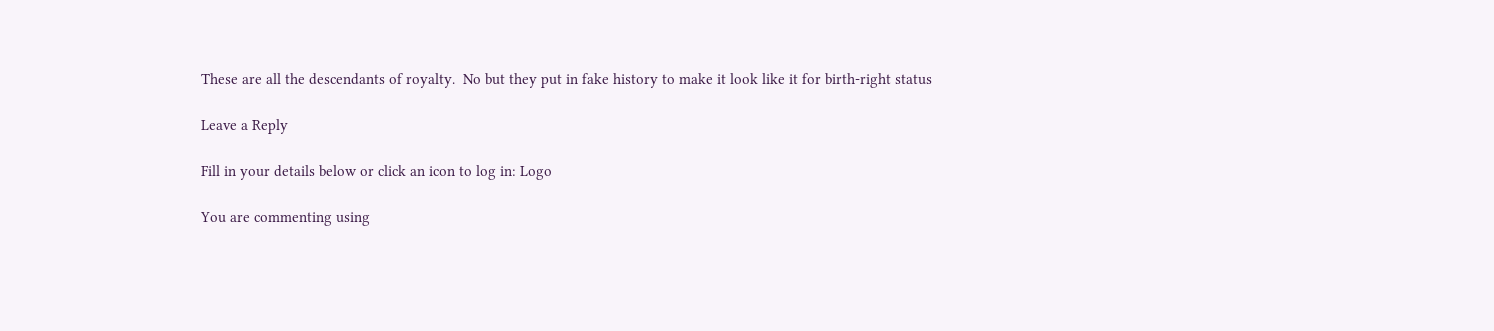These are all the descendants of royalty.  No but they put in fake history to make it look like it for birth-right status

Leave a Reply

Fill in your details below or click an icon to log in: Logo

You are commenting using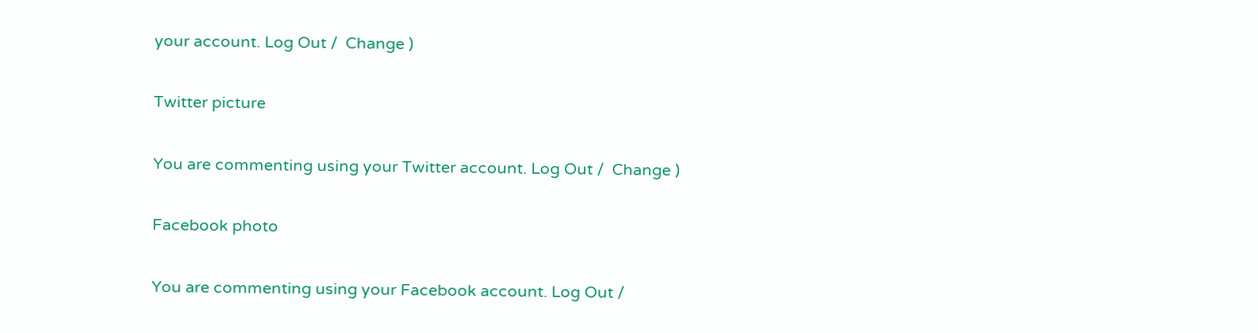your account. Log Out /  Change )

Twitter picture

You are commenting using your Twitter account. Log Out /  Change )

Facebook photo

You are commenting using your Facebook account. Log Out /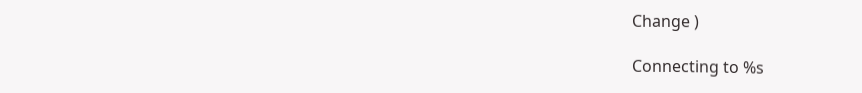Change )

Connecting to %s